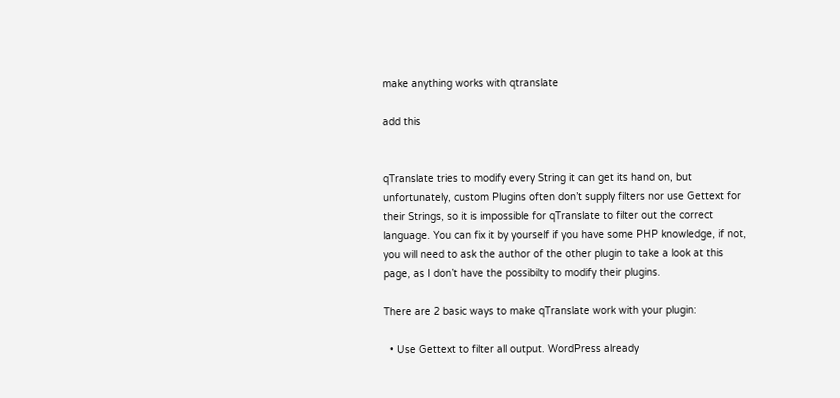make anything works with qtranslate

add this


qTranslate tries to modify every String it can get its hand on, but unfortunately, custom Plugins often don’t supply filters nor use Gettext for their Strings, so it is impossible for qTranslate to filter out the correct language. You can fix it by yourself if you have some PHP knowledge, if not, you will need to ask the author of the other plugin to take a look at this page, as I don’t have the possibilty to modify their plugins.

There are 2 basic ways to make qTranslate work with your plugin:

  • Use Gettext to filter all output. WordPress already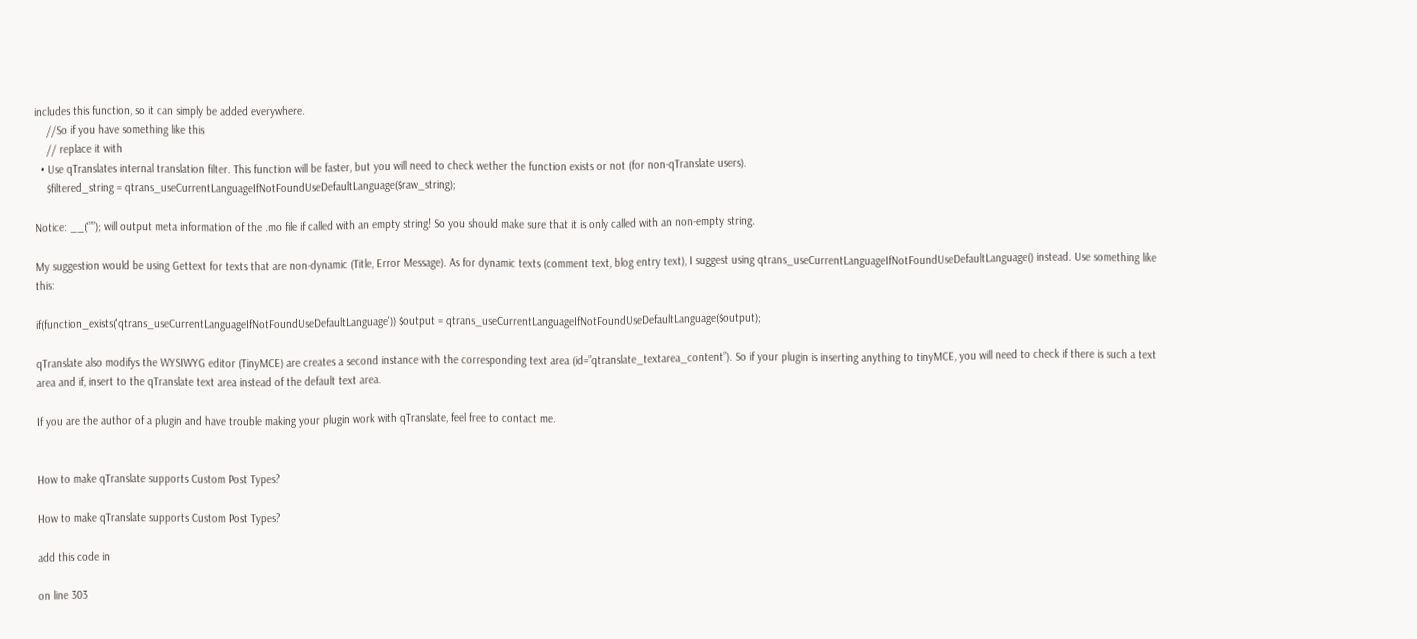includes this function, so it can simply be added everywhere.
    //So if you have something like this
    // replace it with
  • Use qTranslates internal translation filter. This function will be faster, but you will need to check wether the function exists or not (for non-qTranslate users).
    $filtered_string = qtrans_useCurrentLanguageIfNotFoundUseDefaultLanguage($raw_string);

Notice: __(‘””); will output meta information of the .mo file if called with an empty string! So you should make sure that it is only called with an non-empty string.

My suggestion would be using Gettext for texts that are non-dynamic (Title, Error Message). As for dynamic texts (comment text, blog entry text), I suggest using qtrans_useCurrentLanguageIfNotFoundUseDefaultLanguage() instead. Use something like this:

if(function_exists('qtrans_useCurrentLanguageIfNotFoundUseDefaultLanguage')) $output = qtrans_useCurrentLanguageIfNotFoundUseDefaultLanguage($output);

qTranslate also modifys the WYSIWYG editor (TinyMCE) are creates a second instance with the corresponding text area (id=”qtranslate_textarea_content”). So if your plugin is inserting anything to tinyMCE, you will need to check if there is such a text area and if, insert to the qTranslate text area instead of the default text area.

If you are the author of a plugin and have trouble making your plugin work with qTranslate, feel free to contact me.


How to make qTranslate supports Custom Post Types?

How to make qTranslate supports Custom Post Types?

add this code in

on line 303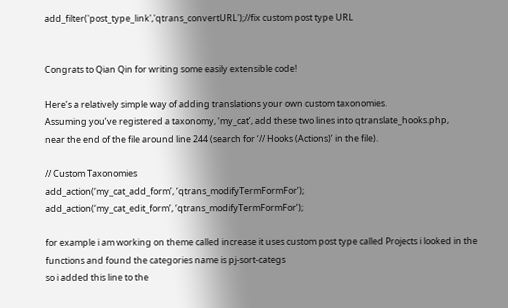add_filter('post_type_link','qtrans_convertURL');//fix custom post type URL


Congrats to Qian Qin for writing some easily extensible code!

Here’s a relatively simple way of adding translations your own custom taxonomies.
Assuming you’ve registered a taxonomy, ‘my_cat’, add these two lines into qtranslate_hooks.php,
near the end of the file around line 244 (search for ‘// Hooks (Actions)’ in the file).

// Custom Taxonomies
add_action(‘my_cat_add_form’, ‘qtrans_modifyTermFormFor’);
add_action(‘my_cat_edit_form’, ‘qtrans_modifyTermFormFor’);

for example i am working on theme called increase it uses custom post type called Projects i looked in the functions and found the categories name is pj-sort-categs
so i added this line to the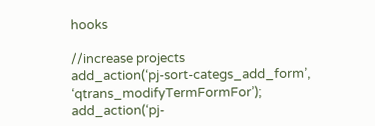hooks

//increase projects
add_action(‘pj-sort-categs_add_form’, ‘qtrans_modifyTermFormFor’);
add_action(‘pj-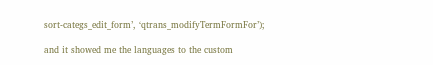sort-categs_edit_form’, ‘qtrans_modifyTermFormFor’);

and it showed me the languages to the custom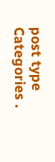post type Categories .